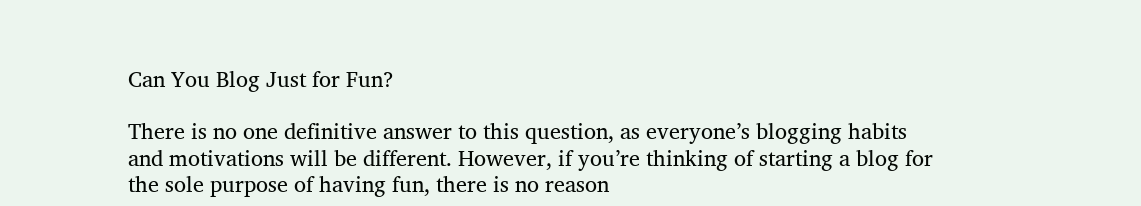Can You Blog Just for Fun?

There is no one definitive answer to this question, as everyone’s blogging habits and motivations will be different. However, if you’re thinking of starting a blog for the sole purpose of having fun, there is no reason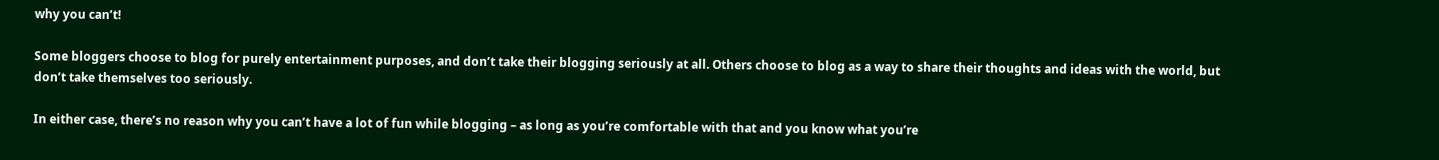why you can’t!

Some bloggers choose to blog for purely entertainment purposes, and don’t take their blogging seriously at all. Others choose to blog as a way to share their thoughts and ideas with the world, but don’t take themselves too seriously.

In either case, there’s no reason why you can’t have a lot of fun while blogging – as long as you’re comfortable with that and you know what you’re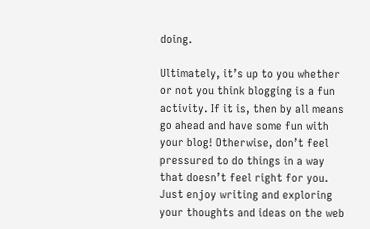doing.

Ultimately, it’s up to you whether or not you think blogging is a fun activity. If it is, then by all means go ahead and have some fun with your blog! Otherwise, don’t feel pressured to do things in a way that doesn’t feel right for you. Just enjoy writing and exploring your thoughts and ideas on the web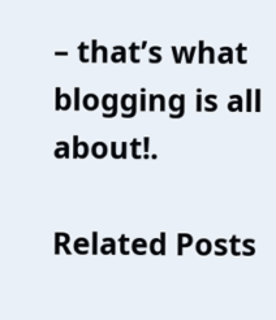– that’s what blogging is all about!.

Related Posts